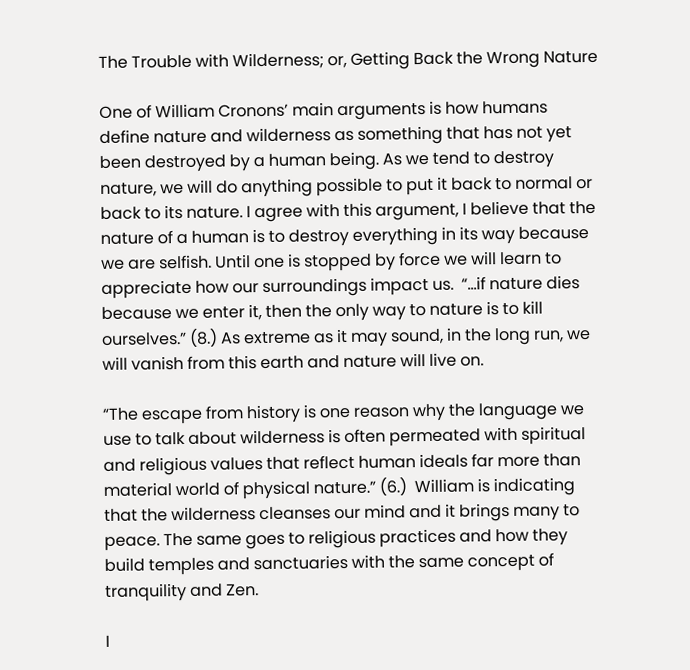The Trouble with Wilderness; or, Getting Back the Wrong Nature

One of William Cronons’ main arguments is how humans define nature and wilderness as something that has not yet been destroyed by a human being. As we tend to destroy nature, we will do anything possible to put it back to normal or back to its nature. I agree with this argument, I believe that the nature of a human is to destroy everything in its way because we are selfish. Until one is stopped by force we will learn to appreciate how our surroundings impact us.  “…if nature dies because we enter it, then the only way to nature is to kill ourselves.” (8.) As extreme as it may sound, in the long run, we will vanish from this earth and nature will live on.

“The escape from history is one reason why the language we use to talk about wilderness is often permeated with spiritual and religious values that reflect human ideals far more than material world of physical nature.” (6.)  William is indicating that the wilderness cleanses our mind and it brings many to peace. The same goes to religious practices and how they build temples and sanctuaries with the same concept of tranquility and Zen.

I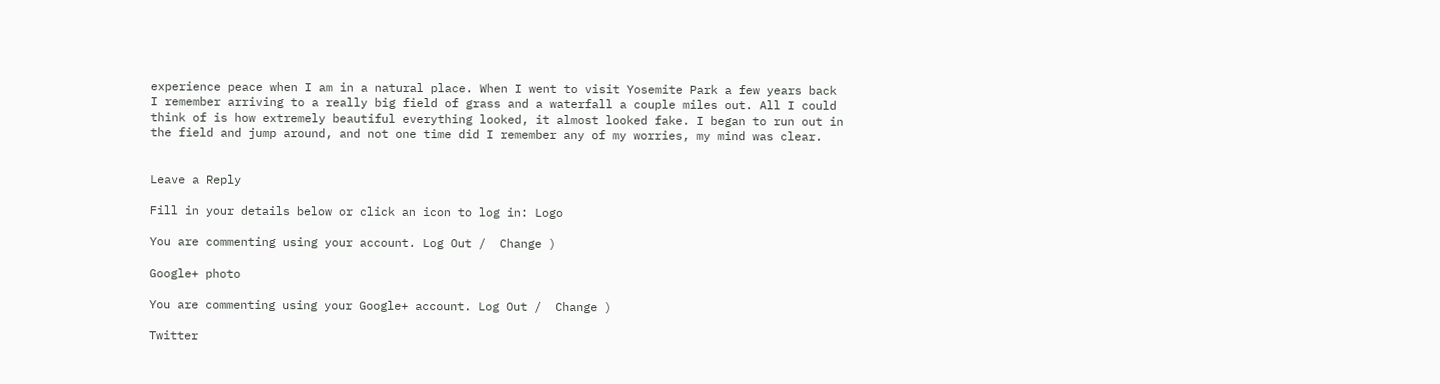experience peace when I am in a natural place. When I went to visit Yosemite Park a few years back I remember arriving to a really big field of grass and a waterfall a couple miles out. All I could think of is how extremely beautiful everything looked, it almost looked fake. I began to run out in the field and jump around, and not one time did I remember any of my worries, my mind was clear.


Leave a Reply

Fill in your details below or click an icon to log in: Logo

You are commenting using your account. Log Out /  Change )

Google+ photo

You are commenting using your Google+ account. Log Out /  Change )

Twitter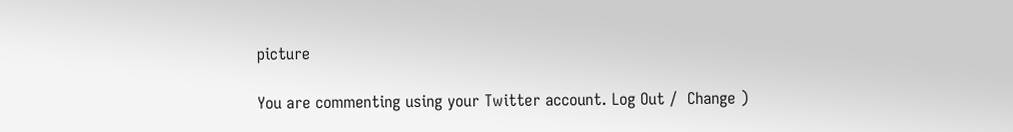picture

You are commenting using your Twitter account. Log Out /  Change )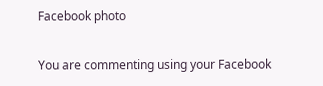Facebook photo

You are commenting using your Facebook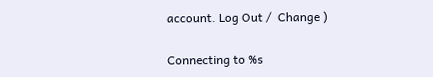account. Log Out /  Change )

Connecting to %s